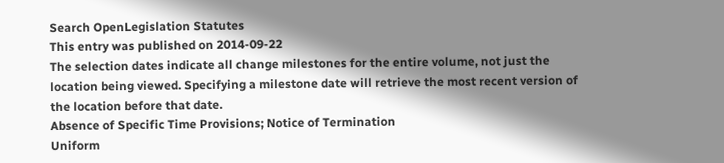Search OpenLegislation Statutes
This entry was published on 2014-09-22
The selection dates indicate all change milestones for the entire volume, not just the location being viewed. Specifying a milestone date will retrieve the most recent version of the location before that date.
Absence of Specific Time Provisions; Notice of Termination
Uniform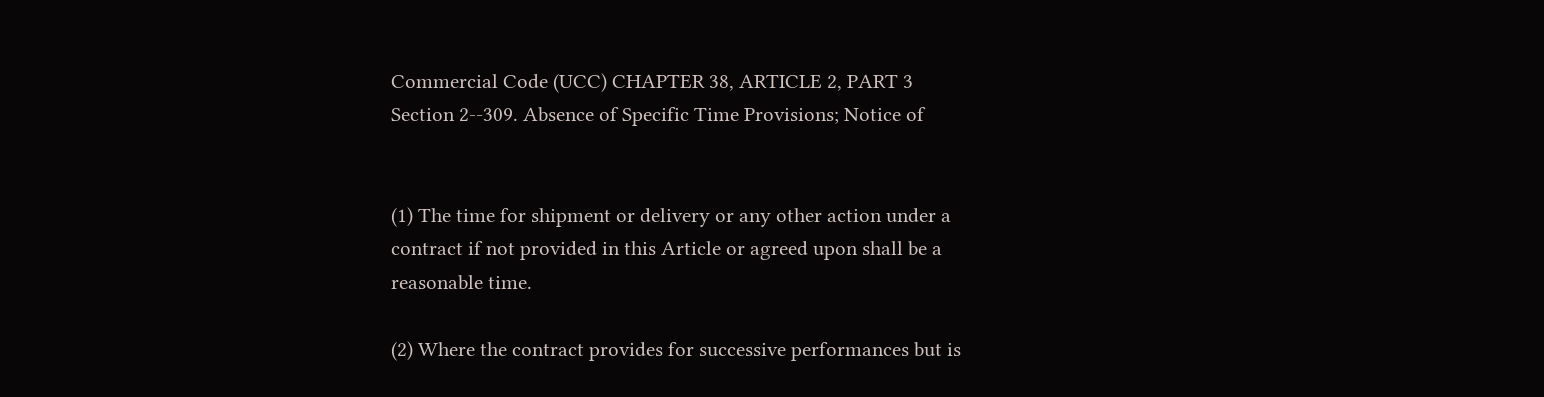Commercial Code (UCC) CHAPTER 38, ARTICLE 2, PART 3
Section 2--309. Absence of Specific Time Provisions; Notice of


(1) The time for shipment or delivery or any other action under a
contract if not provided in this Article or agreed upon shall be a
reasonable time.

(2) Where the contract provides for successive performances but is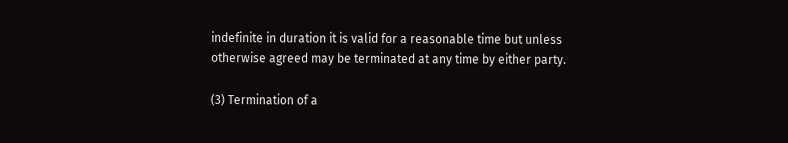indefinite in duration it is valid for a reasonable time but unless
otherwise agreed may be terminated at any time by either party.

(3) Termination of a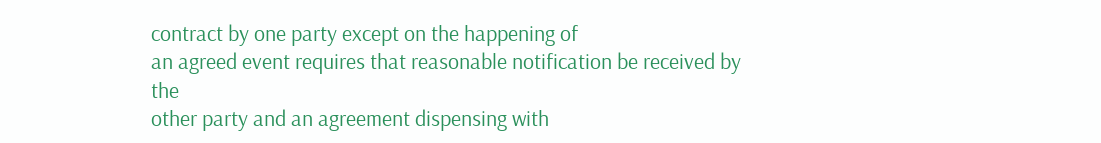contract by one party except on the happening of
an agreed event requires that reasonable notification be received by the
other party and an agreement dispensing with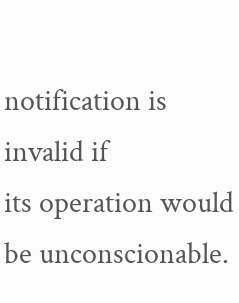notification is invalid if
its operation would be unconscionable.